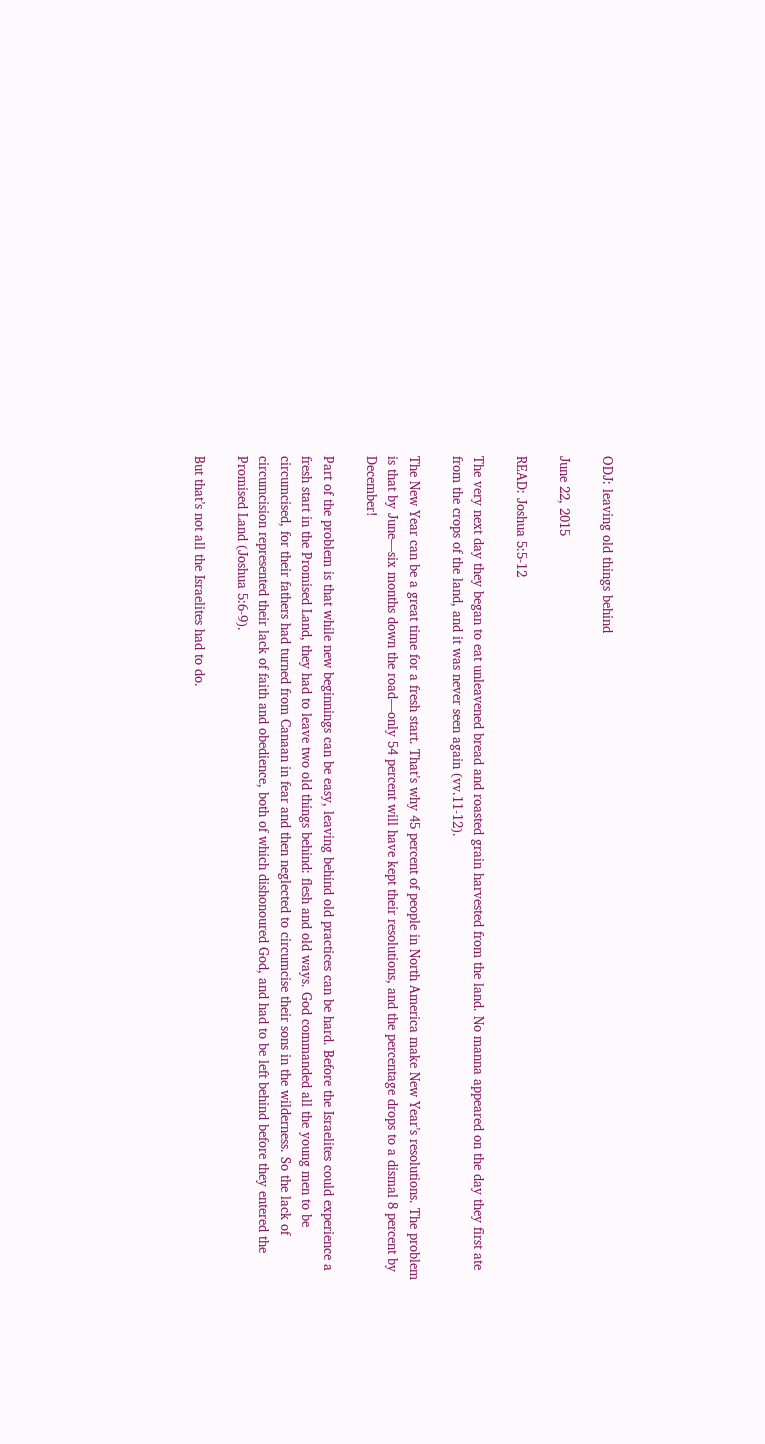ODJ: leaving old things behind

June 22, 2015

READ: Joshua 5:5-12

The very next day they began to eat unleavened bread and roasted grain harvested from the land. No manna appeared on the day they first ate from the crops of the land, and it was never seen again (vv.11-12).

The New Year can be a great time for a fresh start. That’s why 45 percent of people in North America make New Year’s resolutions. The problem is that by June—six months down the road—only 54 percent will have kept their resolutions, and the percentage drops to a dismal 8 percent by December!

Part of the problem is that while new beginnings can be easy, leaving behind old practices can be hard. Before the Israelites could experience a fresh start in the Promised Land, they had to leave two old things behind: flesh and old ways. God commanded all the young men to be circumcised, for their fathers had turned from Canaan in fear and then neglected to circumcise their sons in the wilderness. So the lack of circumcision represented their lack of faith and obedience, both of which dishonoured God, and had to be left behind before they entered the Promised Land (Joshua 5:6-9).

But that’s not all the Israelites had to do.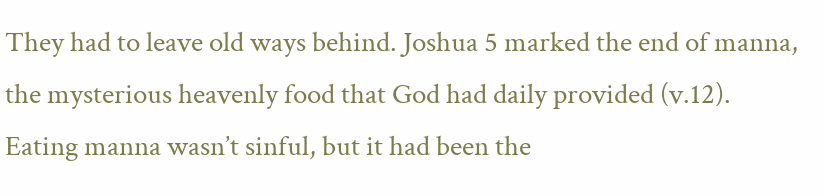They had to leave old ways behind. Joshua 5 marked the end of manna, the mysterious heavenly food that God had daily provided (v.12). Eating manna wasn’t sinful, but it had been the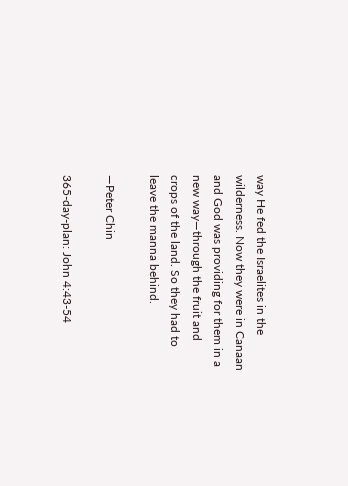way He fed the Israelites in the wilderness. Now they were in Canaan and God was providing for them in a new way—through the fruit and crops of the land. So they had to leave the manna behind.

—Peter Chin

365-day-plan: John 4:43-54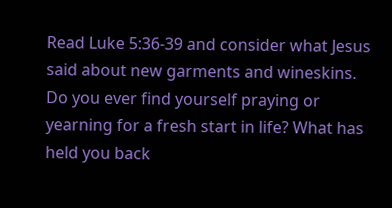Read Luke 5:36-39 and consider what Jesus said about new garments and wineskins.
Do you ever find yourself praying or yearning for a fresh start in life? What has held you back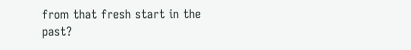from that fresh start in the past?